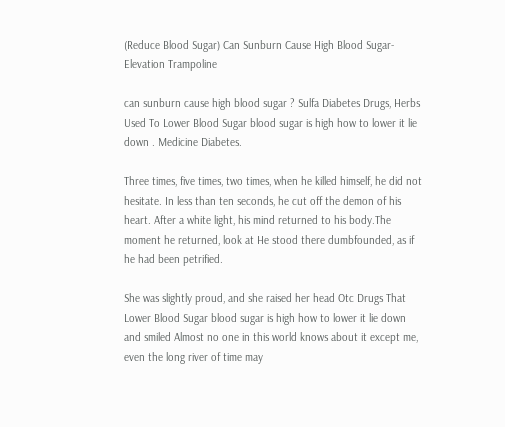(Reduce Blood Sugar) Can Sunburn Cause High Blood Sugar-Elevation Trampoline

can sunburn cause high blood sugar ? Sulfa Diabetes Drugs, Herbs Used To Lower Blood Sugar blood sugar is high how to lower it lie down . Medicine Diabetes.

Three times, five times, two times, when he killed himself, he did not hesitate. In less than ten seconds, he cut off the demon of his heart. After a white light, his mind returned to his body.The moment he returned, look at He stood there dumbfounded, as if he had been petrified.

She was slightly proud, and she raised her head Otc Drugs That Lower Blood Sugar blood sugar is high how to lower it lie down and smiled Almost no one in this world knows about it except me, even the long river of time may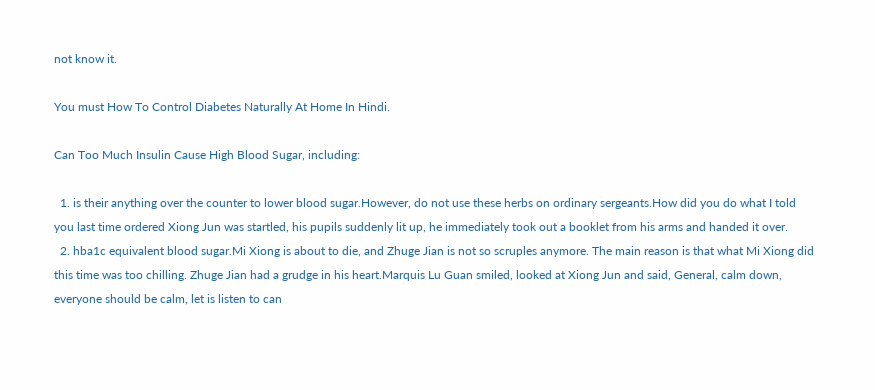not know it.

You must How To Control Diabetes Naturally At Home In Hindi.

Can Too Much Insulin Cause High Blood Sugar, including:

  1. is their anything over the counter to lower blood sugar.However, do not use these herbs on ordinary sergeants.How did you do what I told you last time ordered Xiong Jun was startled, his pupils suddenly lit up, he immediately took out a booklet from his arms and handed it over.
  2. hba1c equivalent blood sugar.Mi Xiong is about to die, and Zhuge Jian is not so scruples anymore. The main reason is that what Mi Xiong did this time was too chilling. Zhuge Jian had a grudge in his heart.Marquis Lu Guan smiled, looked at Xiong Jun and said, General, calm down, everyone should be calm, let is listen to can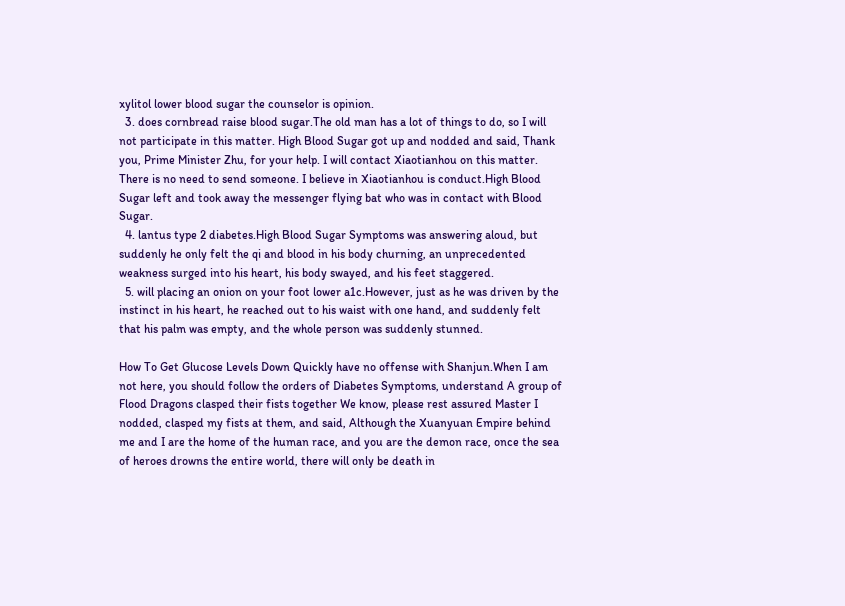xylitol lower blood sugar the counselor is opinion.
  3. does cornbread raise blood sugar.The old man has a lot of things to do, so I will not participate in this matter. High Blood Sugar got up and nodded and said, Thank you, Prime Minister Zhu, for your help. I will contact Xiaotianhou on this matter. There is no need to send someone. I believe in Xiaotianhou is conduct.High Blood Sugar left and took away the messenger flying bat who was in contact with Blood Sugar.
  4. lantus type 2 diabetes.High Blood Sugar Symptoms was answering aloud, but suddenly he only felt the qi and blood in his body churning, an unprecedented weakness surged into his heart, his body swayed, and his feet staggered.
  5. will placing an onion on your foot lower a1c.However, just as he was driven by the instinct in his heart, he reached out to his waist with one hand, and suddenly felt that his palm was empty, and the whole person was suddenly stunned.

How To Get Glucose Levels Down Quickly have no offense with Shanjun.When I am not here, you should follow the orders of Diabetes Symptoms, understand A group of Flood Dragons clasped their fists together We know, please rest assured Master I nodded, clasped my fists at them, and said, Although the Xuanyuan Empire behind me and I are the home of the human race, and you are the demon race, once the sea of heroes drowns the entire world, there will only be death in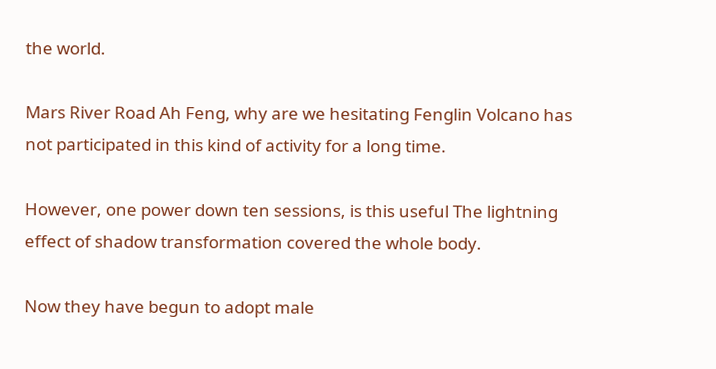the world.

Mars River Road Ah Feng, why are we hesitating Fenglin Volcano has not participated in this kind of activity for a long time.

However, one power down ten sessions, is this useful The lightning effect of shadow transformation covered the whole body.

Now they have begun to adopt male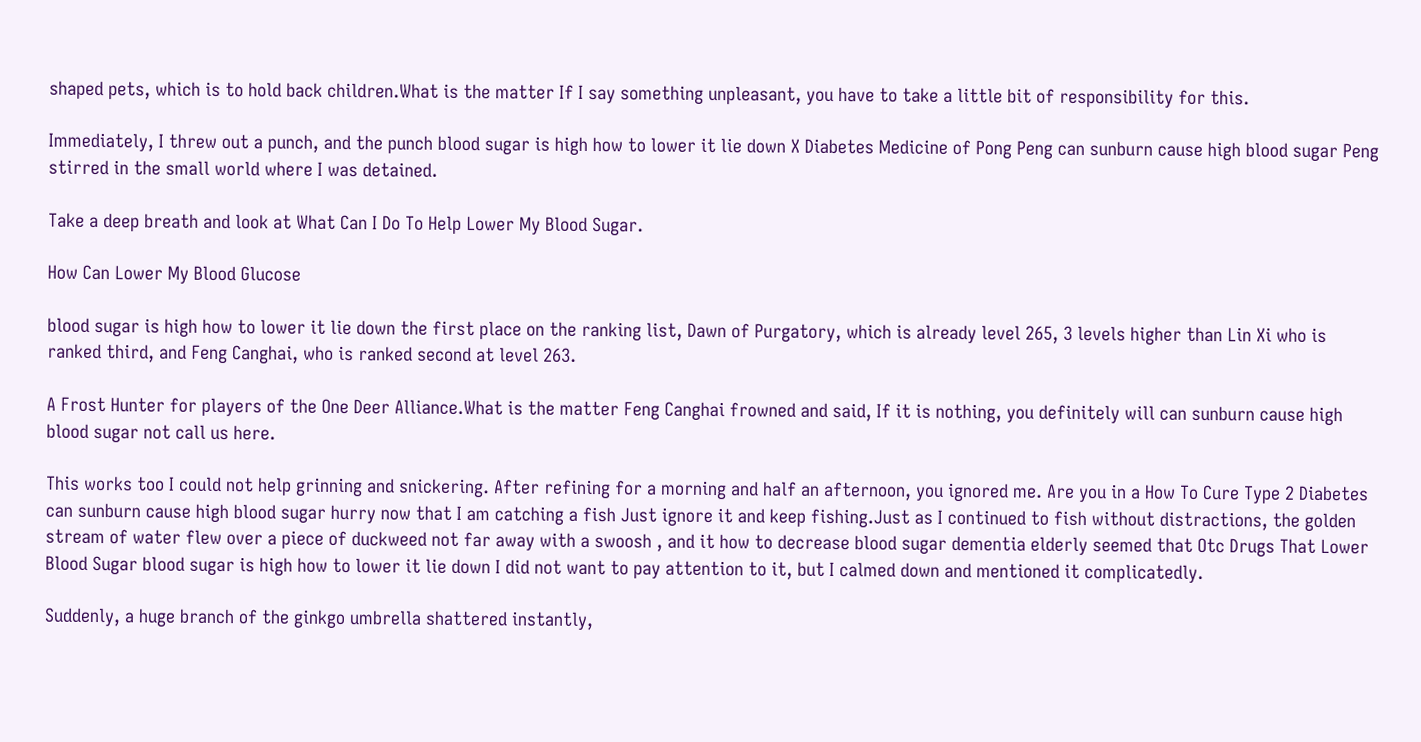shaped pets, which is to hold back children.What is the matter If I say something unpleasant, you have to take a little bit of responsibility for this.

Immediately, I threw out a punch, and the punch blood sugar is high how to lower it lie down X Diabetes Medicine of Pong Peng can sunburn cause high blood sugar Peng stirred in the small world where I was detained.

Take a deep breath and look at What Can I Do To Help Lower My Blood Sugar.

How Can Lower My Blood Glucose

blood sugar is high how to lower it lie down the first place on the ranking list, Dawn of Purgatory, which is already level 265, 3 levels higher than Lin Xi who is ranked third, and Feng Canghai, who is ranked second at level 263.

A Frost Hunter for players of the One Deer Alliance.What is the matter Feng Canghai frowned and said, If it is nothing, you definitely will can sunburn cause high blood sugar not call us here.

This works too I could not help grinning and snickering. After refining for a morning and half an afternoon, you ignored me. Are you in a How To Cure Type 2 Diabetes can sunburn cause high blood sugar hurry now that I am catching a fish Just ignore it and keep fishing.Just as I continued to fish without distractions, the golden stream of water flew over a piece of duckweed not far away with a swoosh , and it how to decrease blood sugar dementia elderly seemed that Otc Drugs That Lower Blood Sugar blood sugar is high how to lower it lie down I did not want to pay attention to it, but I calmed down and mentioned it complicatedly.

Suddenly, a huge branch of the ginkgo umbrella shattered instantly,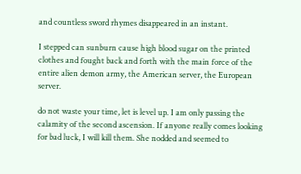and countless sword rhymes disappeared in an instant.

I stepped can sunburn cause high blood sugar on the printed clothes and fought back and forth with the main force of the entire alien demon army, the American server, the European server.

do not waste your time, let is level up. I am only passing the calamity of the second ascension. If anyone really comes looking for bad luck, I will kill them. She nodded and seemed to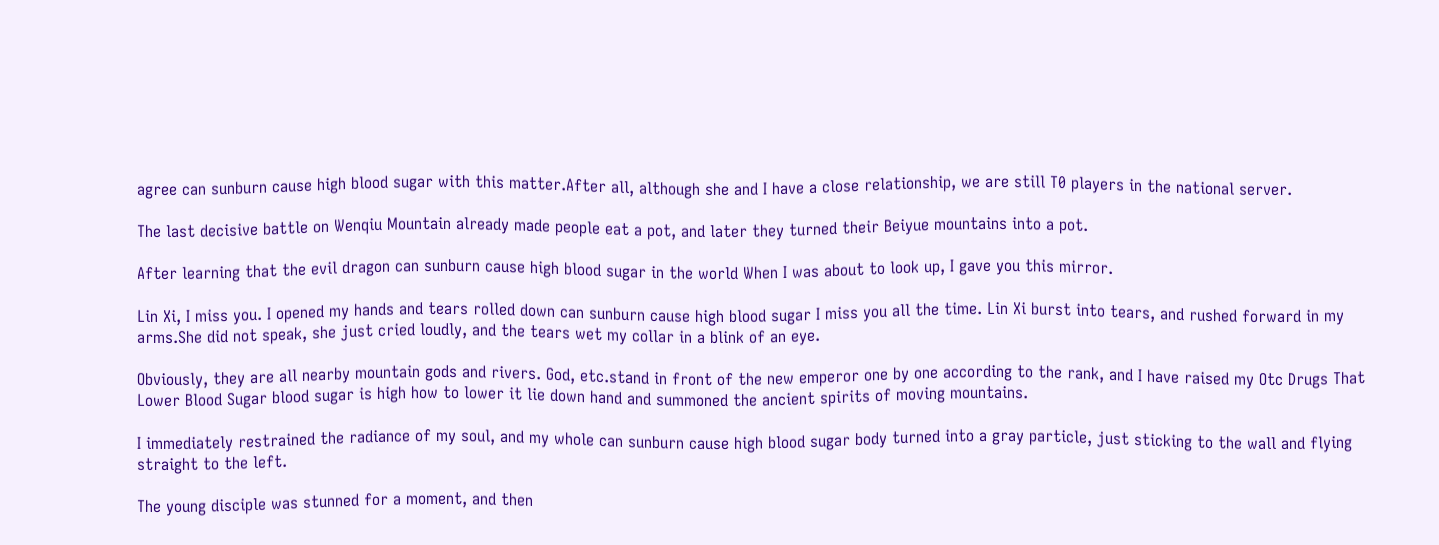agree can sunburn cause high blood sugar with this matter.After all, although she and I have a close relationship, we are still T0 players in the national server.

The last decisive battle on Wenqiu Mountain already made people eat a pot, and later they turned their Beiyue mountains into a pot.

After learning that the evil dragon can sunburn cause high blood sugar in the world When I was about to look up, I gave you this mirror.

Lin Xi, I miss you. I opened my hands and tears rolled down can sunburn cause high blood sugar I miss you all the time. Lin Xi burst into tears, and rushed forward in my arms.She did not speak, she just cried loudly, and the tears wet my collar in a blink of an eye.

Obviously, they are all nearby mountain gods and rivers. God, etc.stand in front of the new emperor one by one according to the rank, and I have raised my Otc Drugs That Lower Blood Sugar blood sugar is high how to lower it lie down hand and summoned the ancient spirits of moving mountains.

I immediately restrained the radiance of my soul, and my whole can sunburn cause high blood sugar body turned into a gray particle, just sticking to the wall and flying straight to the left.

The young disciple was stunned for a moment, and then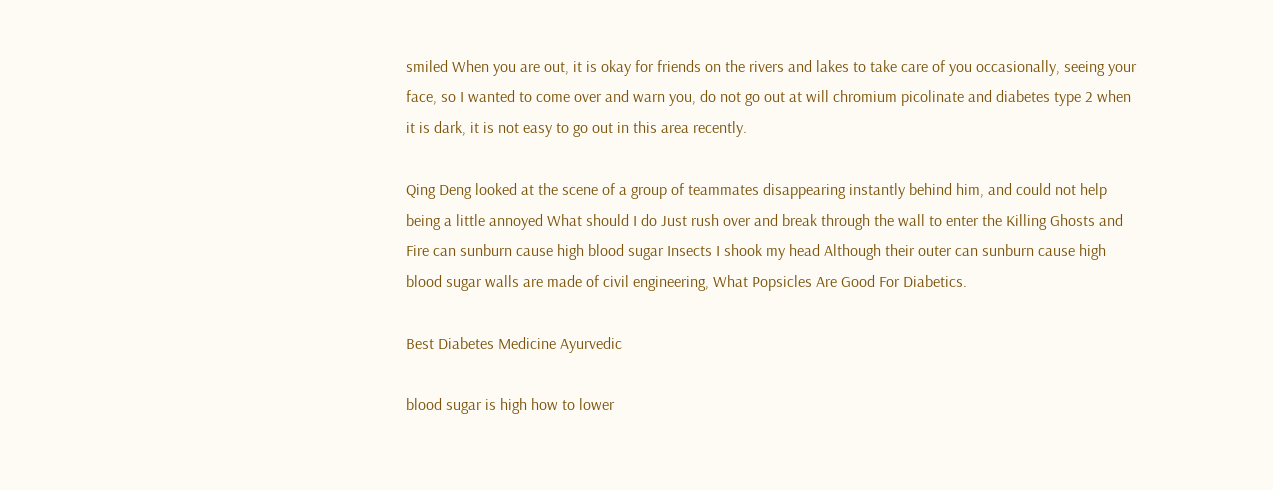smiled When you are out, it is okay for friends on the rivers and lakes to take care of you occasionally, seeing your face, so I wanted to come over and warn you, do not go out at will chromium picolinate and diabetes type 2 when it is dark, it is not easy to go out in this area recently.

Qing Deng looked at the scene of a group of teammates disappearing instantly behind him, and could not help being a little annoyed What should I do Just rush over and break through the wall to enter the Killing Ghosts and Fire can sunburn cause high blood sugar Insects I shook my head Although their outer can sunburn cause high blood sugar walls are made of civil engineering, What Popsicles Are Good For Diabetics.

Best Diabetes Medicine Ayurvedic

blood sugar is high how to lower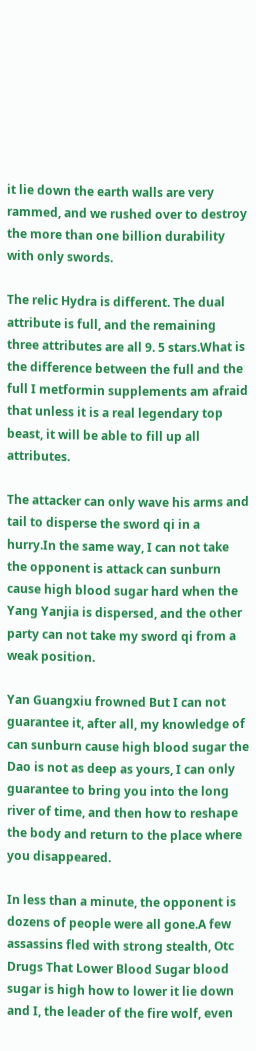it lie down the earth walls are very rammed, and we rushed over to destroy the more than one billion durability with only swords.

The relic Hydra is different. The dual attribute is full, and the remaining three attributes are all 9. 5 stars.What is the difference between the full and the full I metformin supplements am afraid that unless it is a real legendary top beast, it will be able to fill up all attributes.

The attacker can only wave his arms and tail to disperse the sword qi in a hurry.In the same way, I can not take the opponent is attack can sunburn cause high blood sugar hard when the Yang Yanjia is dispersed, and the other party can not take my sword qi from a weak position.

Yan Guangxiu frowned But I can not guarantee it, after all, my knowledge of can sunburn cause high blood sugar the Dao is not as deep as yours, I can only guarantee to bring you into the long river of time, and then how to reshape the body and return to the place where you disappeared.

In less than a minute, the opponent is dozens of people were all gone.A few assassins fled with strong stealth, Otc Drugs That Lower Blood Sugar blood sugar is high how to lower it lie down and I, the leader of the fire wolf, even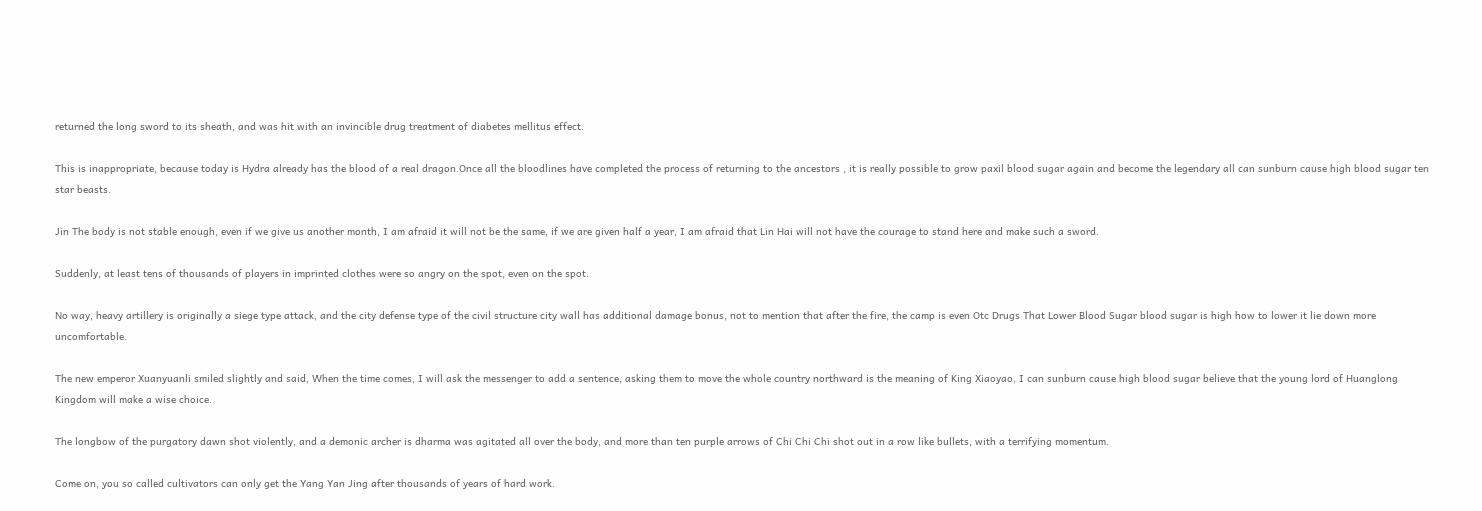returned the long sword to its sheath, and was hit with an invincible drug treatment of diabetes mellitus effect.

This is inappropriate, because today is Hydra already has the blood of a real dragon.Once all the bloodlines have completed the process of returning to the ancestors , it is really possible to grow paxil blood sugar again and become the legendary all can sunburn cause high blood sugar ten star beasts.

Jin The body is not stable enough, even if we give us another month, I am afraid it will not be the same, if we are given half a year, I am afraid that Lin Hai will not have the courage to stand here and make such a sword.

Suddenly, at least tens of thousands of players in imprinted clothes were so angry on the spot, even on the spot.

No way, heavy artillery is originally a siege type attack, and the city defense type of the civil structure city wall has additional damage bonus, not to mention that after the fire, the camp is even Otc Drugs That Lower Blood Sugar blood sugar is high how to lower it lie down more uncomfortable.

The new emperor Xuanyuanli smiled slightly and said, When the time comes, I will ask the messenger to add a sentence, asking them to move the whole country northward is the meaning of King Xiaoyao, I can sunburn cause high blood sugar believe that the young lord of Huanglong Kingdom will make a wise choice.

The longbow of the purgatory dawn shot violently, and a demonic archer is dharma was agitated all over the body, and more than ten purple arrows of Chi Chi Chi shot out in a row like bullets, with a terrifying momentum.

Come on, you so called cultivators can only get the Yang Yan Jing after thousands of years of hard work.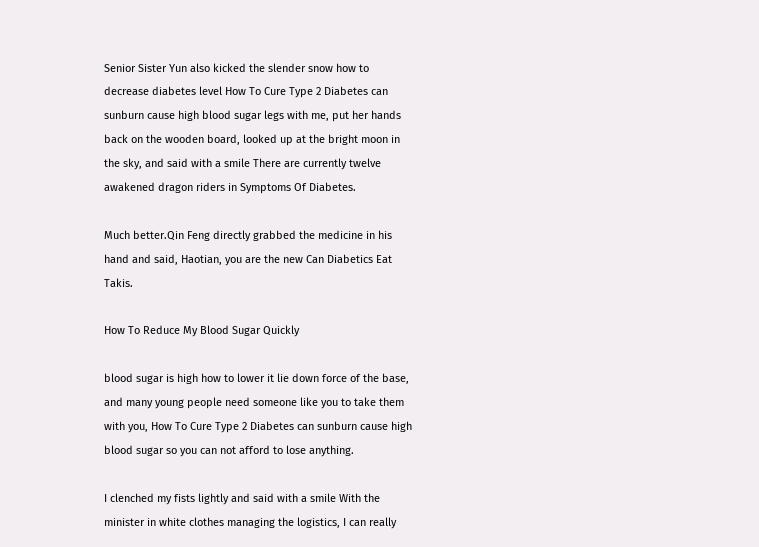Senior Sister Yun also kicked the slender snow how to decrease diabetes level How To Cure Type 2 Diabetes can sunburn cause high blood sugar legs with me, put her hands back on the wooden board, looked up at the bright moon in the sky, and said with a smile There are currently twelve awakened dragon riders in Symptoms Of Diabetes.

Much better.Qin Feng directly grabbed the medicine in his hand and said, Haotian, you are the new Can Diabetics Eat Takis.

How To Reduce My Blood Sugar Quickly

blood sugar is high how to lower it lie down force of the base, and many young people need someone like you to take them with you, How To Cure Type 2 Diabetes can sunburn cause high blood sugar so you can not afford to lose anything.

I clenched my fists lightly and said with a smile With the minister in white clothes managing the logistics, I can really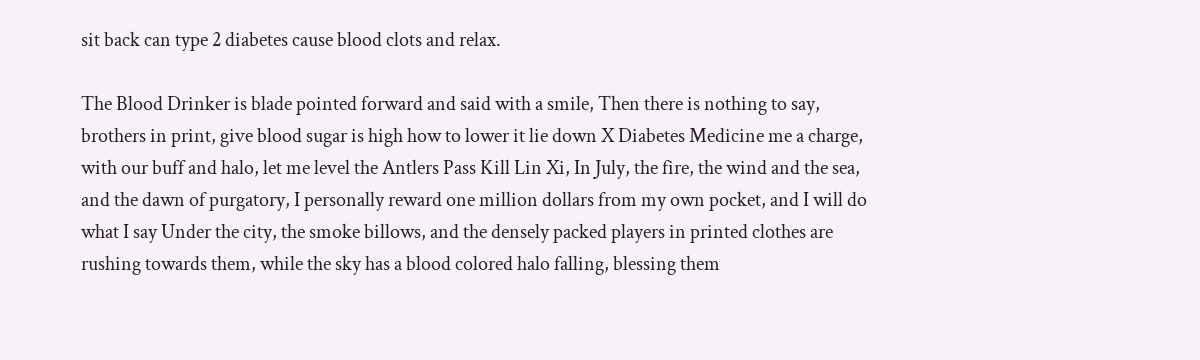sit back can type 2 diabetes cause blood clots and relax.

The Blood Drinker is blade pointed forward and said with a smile, Then there is nothing to say, brothers in print, give blood sugar is high how to lower it lie down X Diabetes Medicine me a charge, with our buff and halo, let me level the Antlers Pass Kill Lin Xi, In July, the fire, the wind and the sea, and the dawn of purgatory, I personally reward one million dollars from my own pocket, and I will do what I say Under the city, the smoke billows, and the densely packed players in printed clothes are rushing towards them, while the sky has a blood colored halo falling, blessing them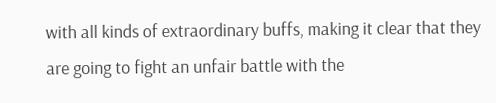with all kinds of extraordinary buffs, making it clear that they are going to fight an unfair battle with the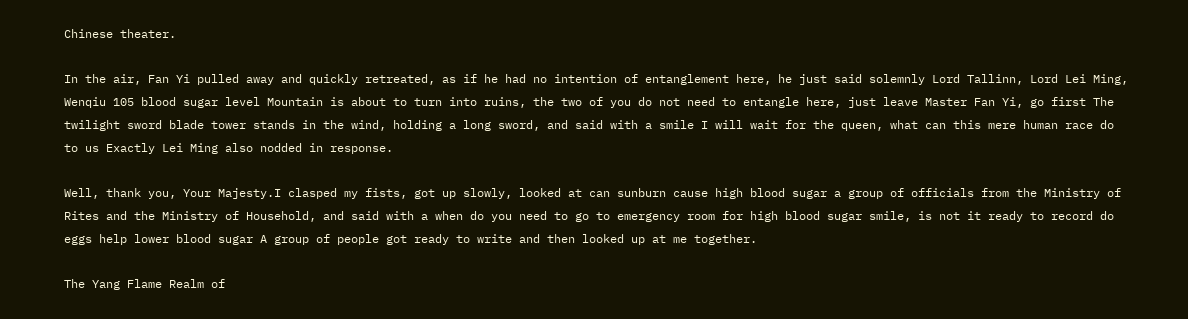Chinese theater.

In the air, Fan Yi pulled away and quickly retreated, as if he had no intention of entanglement here, he just said solemnly Lord Tallinn, Lord Lei Ming, Wenqiu 105 blood sugar level Mountain is about to turn into ruins, the two of you do not need to entangle here, just leave Master Fan Yi, go first The twilight sword blade tower stands in the wind, holding a long sword, and said with a smile I will wait for the queen, what can this mere human race do to us Exactly Lei Ming also nodded in response.

Well, thank you, Your Majesty.I clasped my fists, got up slowly, looked at can sunburn cause high blood sugar a group of officials from the Ministry of Rites and the Ministry of Household, and said with a when do you need to go to emergency room for high blood sugar smile, is not it ready to record do eggs help lower blood sugar A group of people got ready to write and then looked up at me together.

The Yang Flame Realm of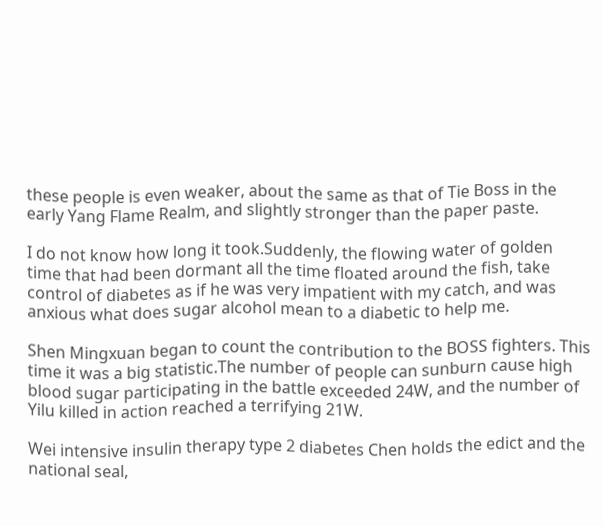these people is even weaker, about the same as that of Tie Boss in the early Yang Flame Realm, and slightly stronger than the paper paste.

I do not know how long it took.Suddenly, the flowing water of golden time that had been dormant all the time floated around the fish, take control of diabetes as if he was very impatient with my catch, and was anxious what does sugar alcohol mean to a diabetic to help me.

Shen Mingxuan began to count the contribution to the BOSS fighters. This time it was a big statistic.The number of people can sunburn cause high blood sugar participating in the battle exceeded 24W, and the number of Yilu killed in action reached a terrifying 21W.

Wei intensive insulin therapy type 2 diabetes Chen holds the edict and the national seal,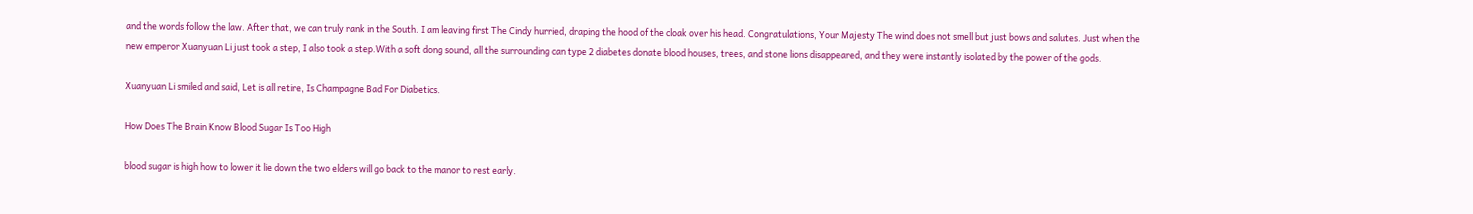and the words follow the law. After that, we can truly rank in the South. I am leaving first The Cindy hurried, draping the hood of the cloak over his head. Congratulations, Your Majesty The wind does not smell but just bows and salutes. Just when the new emperor Xuanyuan Li just took a step, I also took a step.With a soft dong sound, all the surrounding can type 2 diabetes donate blood houses, trees, and stone lions disappeared, and they were instantly isolated by the power of the gods.

Xuanyuan Li smiled and said, Let is all retire, Is Champagne Bad For Diabetics.

How Does The Brain Know Blood Sugar Is Too High

blood sugar is high how to lower it lie down the two elders will go back to the manor to rest early.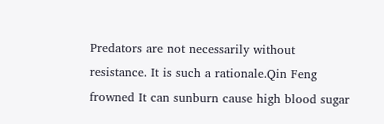Predators are not necessarily without resistance. It is such a rationale.Qin Feng frowned It can sunburn cause high blood sugar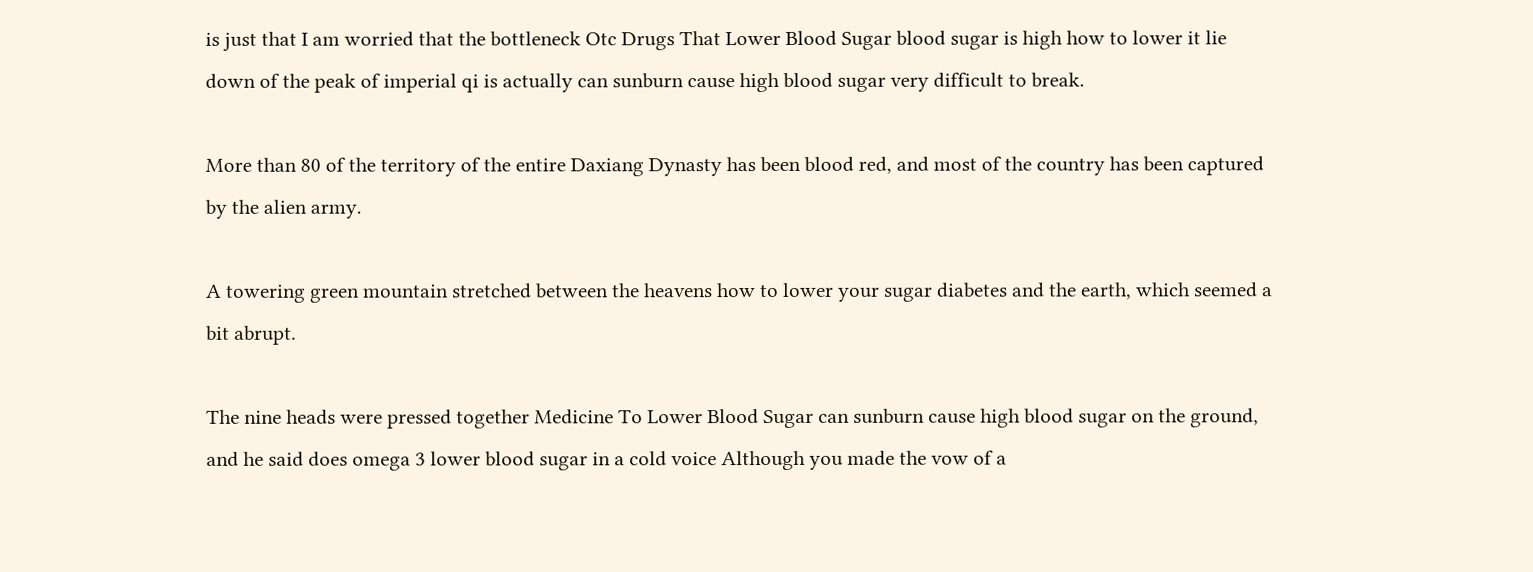is just that I am worried that the bottleneck Otc Drugs That Lower Blood Sugar blood sugar is high how to lower it lie down of the peak of imperial qi is actually can sunburn cause high blood sugar very difficult to break.

More than 80 of the territory of the entire Daxiang Dynasty has been blood red, and most of the country has been captured by the alien army.

A towering green mountain stretched between the heavens how to lower your sugar diabetes and the earth, which seemed a bit abrupt.

The nine heads were pressed together Medicine To Lower Blood Sugar can sunburn cause high blood sugar on the ground, and he said does omega 3 lower blood sugar in a cold voice Although you made the vow of a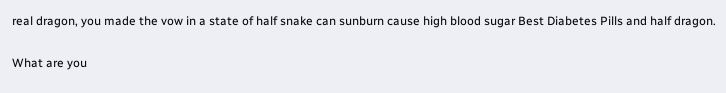real dragon, you made the vow in a state of half snake can sunburn cause high blood sugar Best Diabetes Pills and half dragon.

What are you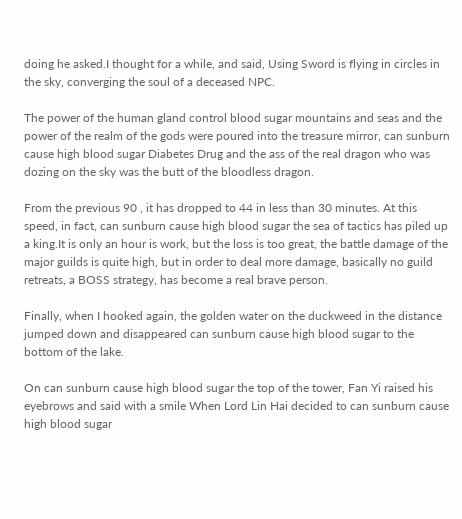doing he asked.I thought for a while, and said, Using Sword is flying in circles in the sky, converging the soul of a deceased NPC.

The power of the human gland control blood sugar mountains and seas and the power of the realm of the gods were poured into the treasure mirror, can sunburn cause high blood sugar Diabetes Drug and the ass of the real dragon who was dozing on the sky was the butt of the bloodless dragon.

From the previous 90 , it has dropped to 44 in less than 30 minutes. At this speed, in fact, can sunburn cause high blood sugar the sea of tactics has piled up a king.It is only an hour is work, but the loss is too great, the battle damage of the major guilds is quite high, but in order to deal more damage, basically no guild retreats, a BOSS strategy, has become a real brave person.

Finally, when I hooked again, the golden water on the duckweed in the distance jumped down and disappeared can sunburn cause high blood sugar to the bottom of the lake.

On can sunburn cause high blood sugar the top of the tower, Fan Yi raised his eyebrows and said with a smile When Lord Lin Hai decided to can sunburn cause high blood sugar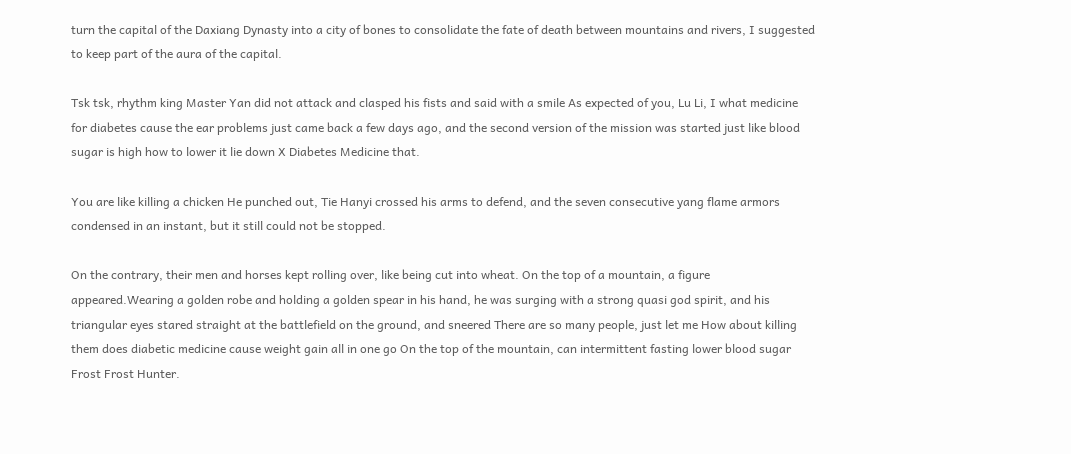turn the capital of the Daxiang Dynasty into a city of bones to consolidate the fate of death between mountains and rivers, I suggested to keep part of the aura of the capital.

Tsk tsk, rhythm king Master Yan did not attack and clasped his fists and said with a smile As expected of you, Lu Li, I what medicine for diabetes cause the ear problems just came back a few days ago, and the second version of the mission was started just like blood sugar is high how to lower it lie down X Diabetes Medicine that.

You are like killing a chicken He punched out, Tie Hanyi crossed his arms to defend, and the seven consecutive yang flame armors condensed in an instant, but it still could not be stopped.

On the contrary, their men and horses kept rolling over, like being cut into wheat. On the top of a mountain, a figure appeared.Wearing a golden robe and holding a golden spear in his hand, he was surging with a strong quasi god spirit, and his triangular eyes stared straight at the battlefield on the ground, and sneered There are so many people, just let me How about killing them does diabetic medicine cause weight gain all in one go On the top of the mountain, can intermittent fasting lower blood sugar Frost Frost Hunter.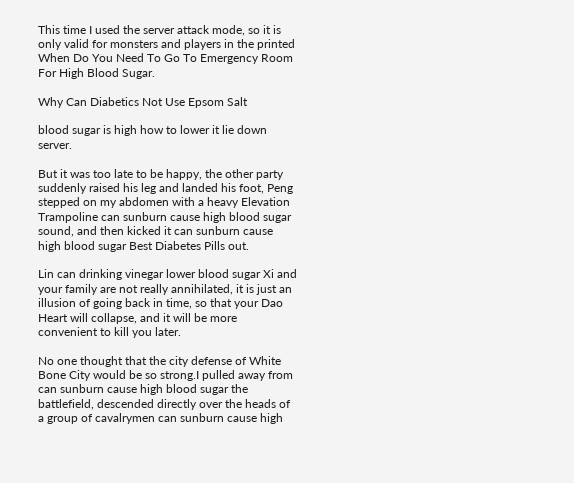This time I used the server attack mode, so it is only valid for monsters and players in the printed When Do You Need To Go To Emergency Room For High Blood Sugar.

Why Can Diabetics Not Use Epsom Salt

blood sugar is high how to lower it lie down server.

But it was too late to be happy, the other party suddenly raised his leg and landed his foot, Peng stepped on my abdomen with a heavy Elevation Trampoline can sunburn cause high blood sugar sound, and then kicked it can sunburn cause high blood sugar Best Diabetes Pills out.

Lin can drinking vinegar lower blood sugar Xi and your family are not really annihilated, it is just an illusion of going back in time, so that your Dao Heart will collapse, and it will be more convenient to kill you later.

No one thought that the city defense of White Bone City would be so strong.I pulled away from can sunburn cause high blood sugar the battlefield, descended directly over the heads of a group of cavalrymen can sunburn cause high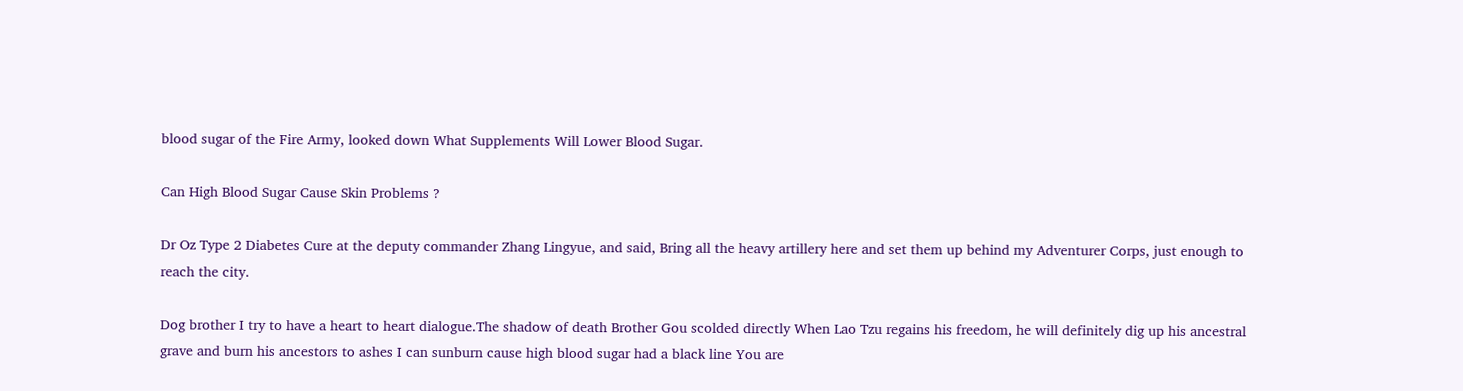blood sugar of the Fire Army, looked down What Supplements Will Lower Blood Sugar.

Can High Blood Sugar Cause Skin Problems ?

Dr Oz Type 2 Diabetes Cure at the deputy commander Zhang Lingyue, and said, Bring all the heavy artillery here and set them up behind my Adventurer Corps, just enough to reach the city.

Dog brother I try to have a heart to heart dialogue.The shadow of death Brother Gou scolded directly When Lao Tzu regains his freedom, he will definitely dig up his ancestral grave and burn his ancestors to ashes I can sunburn cause high blood sugar had a black line You are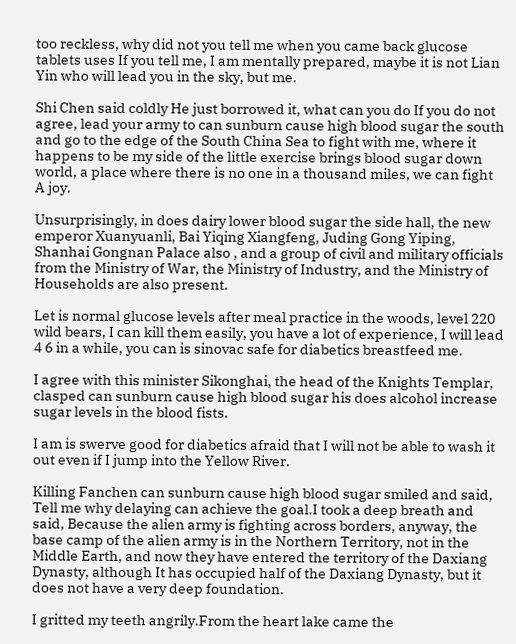too reckless, why did not you tell me when you came back glucose tablets uses If you tell me, I am mentally prepared, maybe it is not Lian Yin who will lead you in the sky, but me.

Shi Chen said coldly He just borrowed it, what can you do If you do not agree, lead your army to can sunburn cause high blood sugar the south and go to the edge of the South China Sea to fight with me, where it happens to be my side of the little exercise brings blood sugar down world, a place where there is no one in a thousand miles, we can fight A joy.

Unsurprisingly, in does dairy lower blood sugar the side hall, the new emperor Xuanyuanli, Bai Yiqing Xiangfeng, Juding Gong Yiping, Shanhai Gongnan Palace also , and a group of civil and military officials from the Ministry of War, the Ministry of Industry, and the Ministry of Households are also present.

Let is normal glucose levels after meal practice in the woods, level 220 wild bears, I can kill them easily, you have a lot of experience, I will lead 4 6 in a while, you can is sinovac safe for diabetics breastfeed me.

I agree with this minister Sikonghai, the head of the Knights Templar, clasped can sunburn cause high blood sugar his does alcohol increase sugar levels in the blood fists.

I am is swerve good for diabetics afraid that I will not be able to wash it out even if I jump into the Yellow River.

Killing Fanchen can sunburn cause high blood sugar smiled and said, Tell me why delaying can achieve the goal.I took a deep breath and said, Because the alien army is fighting across borders, anyway, the base camp of the alien army is in the Northern Territory, not in the Middle Earth, and now they have entered the territory of the Daxiang Dynasty, although It has occupied half of the Daxiang Dynasty, but it does not have a very deep foundation.

I gritted my teeth angrily.From the heart lake came the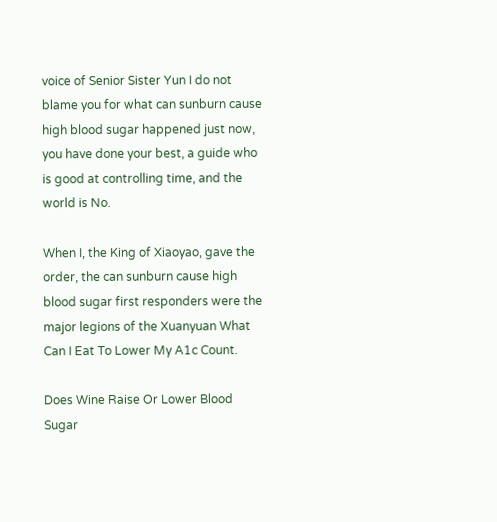voice of Senior Sister Yun I do not blame you for what can sunburn cause high blood sugar happened just now, you have done your best, a guide who is good at controlling time, and the world is No.

When I, the King of Xiaoyao, gave the order, the can sunburn cause high blood sugar first responders were the major legions of the Xuanyuan What Can I Eat To Lower My A1c Count.

Does Wine Raise Or Lower Blood Sugar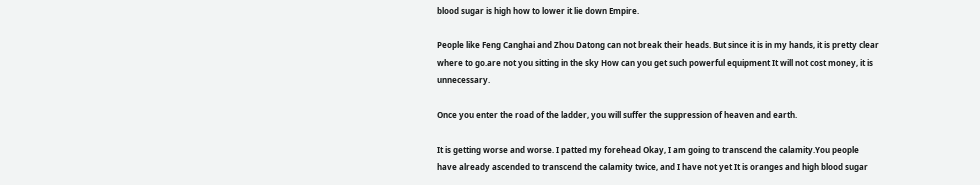blood sugar is high how to lower it lie down Empire.

People like Feng Canghai and Zhou Datong can not break their heads. But since it is in my hands, it is pretty clear where to go.are not you sitting in the sky How can you get such powerful equipment It will not cost money, it is unnecessary.

Once you enter the road of the ladder, you will suffer the suppression of heaven and earth.

It is getting worse and worse. I patted my forehead Okay, I am going to transcend the calamity.You people have already ascended to transcend the calamity twice, and I have not yet It is oranges and high blood sugar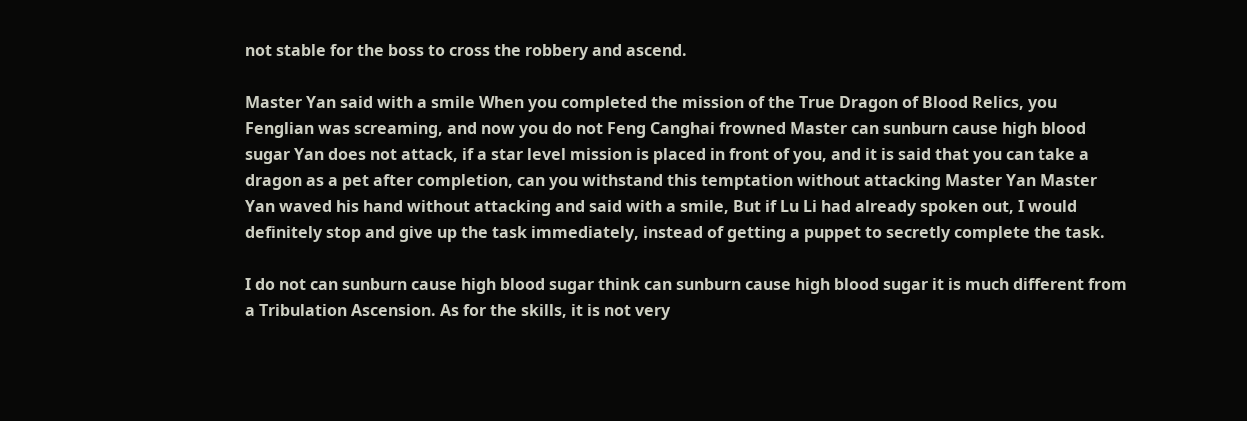not stable for the boss to cross the robbery and ascend.

Master Yan said with a smile When you completed the mission of the True Dragon of Blood Relics, you Fenglian was screaming, and now you do not Feng Canghai frowned Master can sunburn cause high blood sugar Yan does not attack, if a star level mission is placed in front of you, and it is said that you can take a dragon as a pet after completion, can you withstand this temptation without attacking Master Yan Master Yan waved his hand without attacking and said with a smile, But if Lu Li had already spoken out, I would definitely stop and give up the task immediately, instead of getting a puppet to secretly complete the task.

I do not can sunburn cause high blood sugar think can sunburn cause high blood sugar it is much different from a Tribulation Ascension. As for the skills, it is not very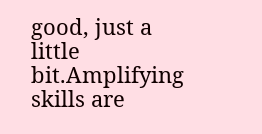good, just a little bit.Amplifying skills are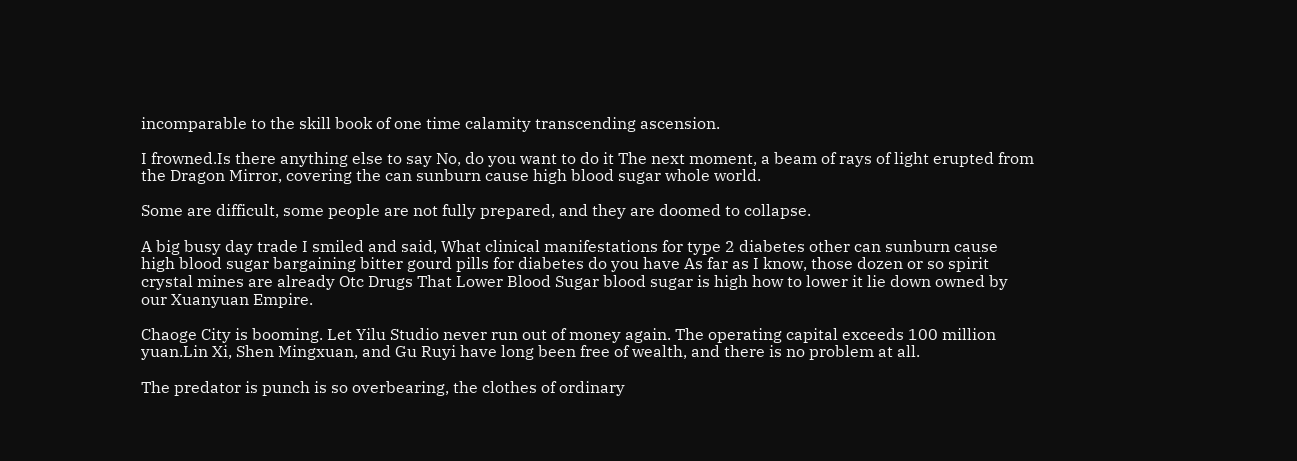incomparable to the skill book of one time calamity transcending ascension.

I frowned.Is there anything else to say No, do you want to do it The next moment, a beam of rays of light erupted from the Dragon Mirror, covering the can sunburn cause high blood sugar whole world.

Some are difficult, some people are not fully prepared, and they are doomed to collapse.

A big busy day trade I smiled and said, What clinical manifestations for type 2 diabetes other can sunburn cause high blood sugar bargaining bitter gourd pills for diabetes do you have As far as I know, those dozen or so spirit crystal mines are already Otc Drugs That Lower Blood Sugar blood sugar is high how to lower it lie down owned by our Xuanyuan Empire.

Chaoge City is booming. Let Yilu Studio never run out of money again. The operating capital exceeds 100 million yuan.Lin Xi, Shen Mingxuan, and Gu Ruyi have long been free of wealth, and there is no problem at all.

The predator is punch is so overbearing, the clothes of ordinary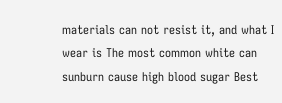materials can not resist it, and what I wear is The most common white can sunburn cause high blood sugar Best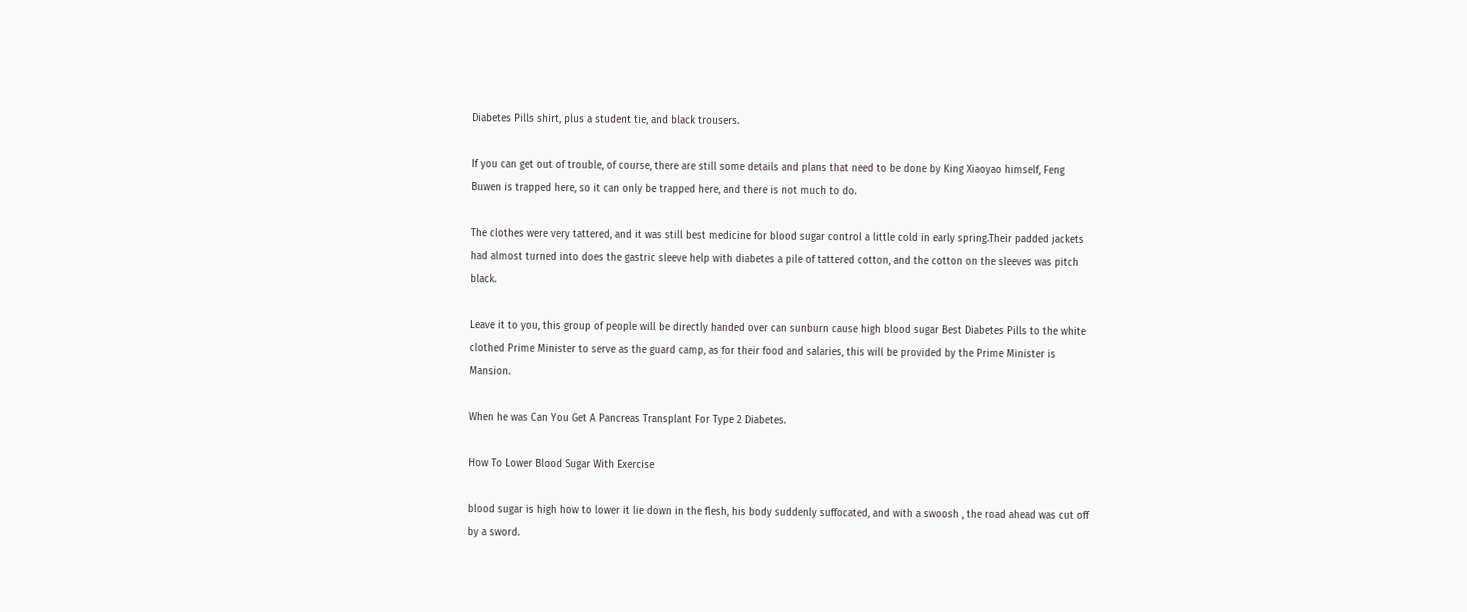Diabetes Pills shirt, plus a student tie, and black trousers.

If you can get out of trouble, of course, there are still some details and plans that need to be done by King Xiaoyao himself, Feng Buwen is trapped here, so it can only be trapped here, and there is not much to do.

The clothes were very tattered, and it was still best medicine for blood sugar control a little cold in early spring.Their padded jackets had almost turned into does the gastric sleeve help with diabetes a pile of tattered cotton, and the cotton on the sleeves was pitch black.

Leave it to you, this group of people will be directly handed over can sunburn cause high blood sugar Best Diabetes Pills to the white clothed Prime Minister to serve as the guard camp, as for their food and salaries, this will be provided by the Prime Minister is Mansion.

When he was Can You Get A Pancreas Transplant For Type 2 Diabetes.

How To Lower Blood Sugar With Exercise

blood sugar is high how to lower it lie down in the flesh, his body suddenly suffocated, and with a swoosh , the road ahead was cut off by a sword.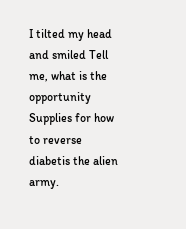I tilted my head and smiled Tell me, what is the opportunity Supplies for how to reverse diabetis the alien army.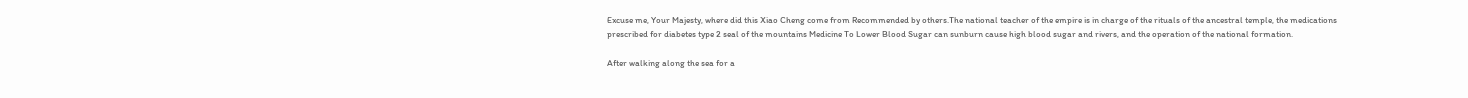Excuse me, Your Majesty, where did this Xiao Cheng come from Recommended by others.The national teacher of the empire is in charge of the rituals of the ancestral temple, the medications prescribed for diabetes type 2 seal of the mountains Medicine To Lower Blood Sugar can sunburn cause high blood sugar and rivers, and the operation of the national formation.

After walking along the sea for a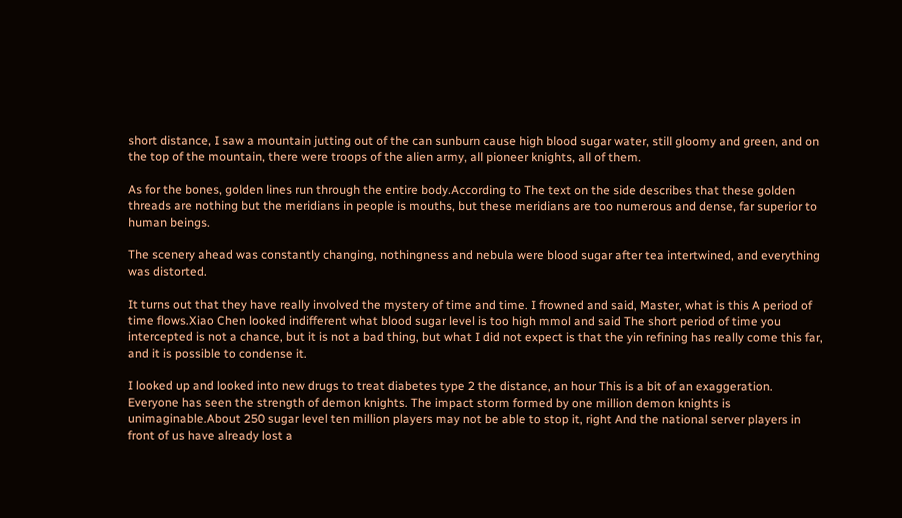short distance, I saw a mountain jutting out of the can sunburn cause high blood sugar water, still gloomy and green, and on the top of the mountain, there were troops of the alien army, all pioneer knights, all of them.

As for the bones, golden lines run through the entire body.According to The text on the side describes that these golden threads are nothing but the meridians in people is mouths, but these meridians are too numerous and dense, far superior to human beings.

The scenery ahead was constantly changing, nothingness and nebula were blood sugar after tea intertwined, and everything was distorted.

It turns out that they have really involved the mystery of time and time. I frowned and said, Master, what is this A period of time flows.Xiao Chen looked indifferent what blood sugar level is too high mmol and said The short period of time you intercepted is not a chance, but it is not a bad thing, but what I did not expect is that the yin refining has really come this far, and it is possible to condense it.

I looked up and looked into new drugs to treat diabetes type 2 the distance, an hour This is a bit of an exaggeration. Everyone has seen the strength of demon knights. The impact storm formed by one million demon knights is unimaginable.About 250 sugar level ten million players may not be able to stop it, right And the national server players in front of us have already lost a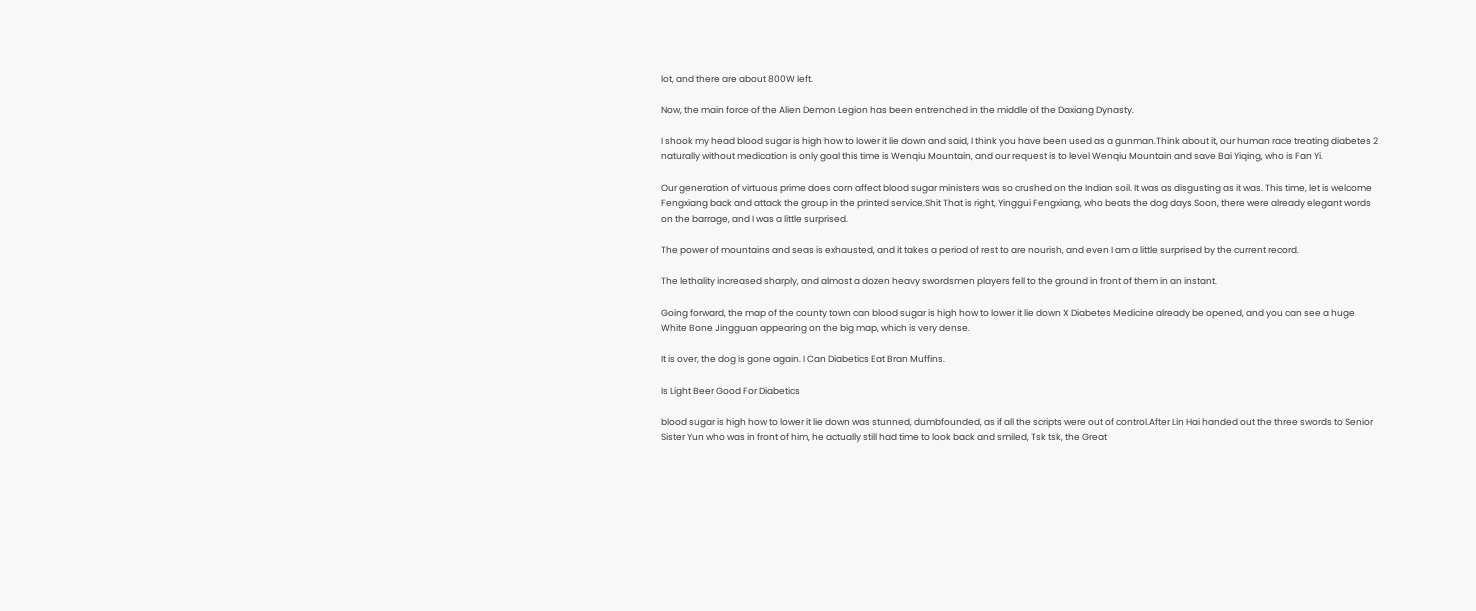lot, and there are about 800W left.

Now, the main force of the Alien Demon Legion has been entrenched in the middle of the Daxiang Dynasty.

I shook my head blood sugar is high how to lower it lie down and said, I think you have been used as a gunman.Think about it, our human race treating diabetes 2 naturally without medication is only goal this time is Wenqiu Mountain, and our request is to level Wenqiu Mountain and save Bai Yiqing, who is Fan Yi.

Our generation of virtuous prime does corn affect blood sugar ministers was so crushed on the Indian soil. It was as disgusting as it was. This time, let is welcome Fengxiang back and attack the group in the printed service.Shit That is right, Yinggui Fengxiang, who beats the dog days Soon, there were already elegant words on the barrage, and I was a little surprised.

The power of mountains and seas is exhausted, and it takes a period of rest to are nourish, and even I am a little surprised by the current record.

The lethality increased sharply, and almost a dozen heavy swordsmen players fell to the ground in front of them in an instant.

Going forward, the map of the county town can blood sugar is high how to lower it lie down X Diabetes Medicine already be opened, and you can see a huge White Bone Jingguan appearing on the big map, which is very dense.

It is over, the dog is gone again. I Can Diabetics Eat Bran Muffins.

Is Light Beer Good For Diabetics

blood sugar is high how to lower it lie down was stunned, dumbfounded, as if all the scripts were out of control.After Lin Hai handed out the three swords to Senior Sister Yun who was in front of him, he actually still had time to look back and smiled, Tsk tsk, the Great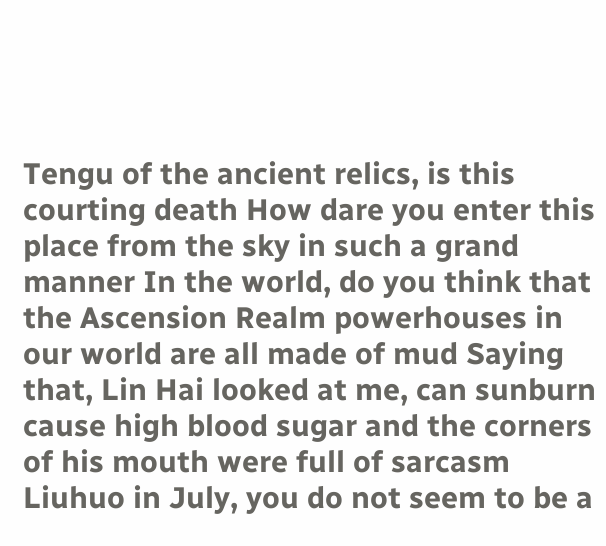Tengu of the ancient relics, is this courting death How dare you enter this place from the sky in such a grand manner In the world, do you think that the Ascension Realm powerhouses in our world are all made of mud Saying that, Lin Hai looked at me, can sunburn cause high blood sugar and the corners of his mouth were full of sarcasm Liuhuo in July, you do not seem to be a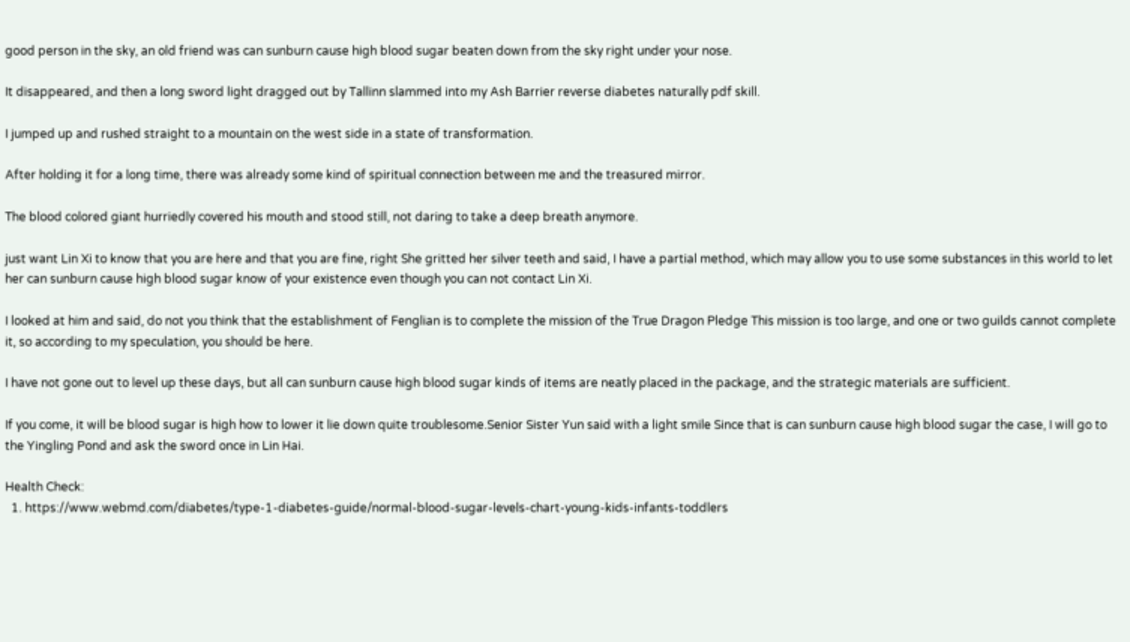good person in the sky, an old friend was can sunburn cause high blood sugar beaten down from the sky right under your nose.

It disappeared, and then a long sword light dragged out by Tallinn slammed into my Ash Barrier reverse diabetes naturally pdf skill.

I jumped up and rushed straight to a mountain on the west side in a state of transformation.

After holding it for a long time, there was already some kind of spiritual connection between me and the treasured mirror.

The blood colored giant hurriedly covered his mouth and stood still, not daring to take a deep breath anymore.

just want Lin Xi to know that you are here and that you are fine, right She gritted her silver teeth and said, I have a partial method, which may allow you to use some substances in this world to let her can sunburn cause high blood sugar know of your existence even though you can not contact Lin Xi.

I looked at him and said, do not you think that the establishment of Fenglian is to complete the mission of the True Dragon Pledge This mission is too large, and one or two guilds cannot complete it, so according to my speculation, you should be here.

I have not gone out to level up these days, but all can sunburn cause high blood sugar kinds of items are neatly placed in the package, and the strategic materials are sufficient.

If you come, it will be blood sugar is high how to lower it lie down quite troublesome.Senior Sister Yun said with a light smile Since that is can sunburn cause high blood sugar the case, I will go to the Yingling Pond and ask the sword once in Lin Hai.

Health Check:
  1. https://www.webmd.com/diabetes/type-1-diabetes-guide/normal-blood-sugar-levels-chart-young-kids-infants-toddlers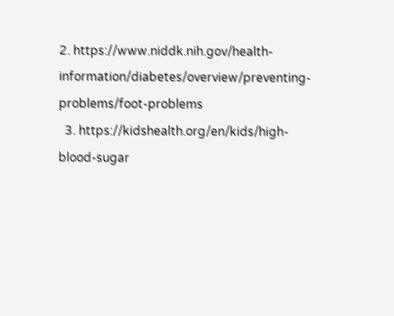2. https://www.niddk.nih.gov/health-information/diabetes/overview/preventing-problems/foot-problems
  3. https://kidshealth.org/en/kids/high-blood-sugar